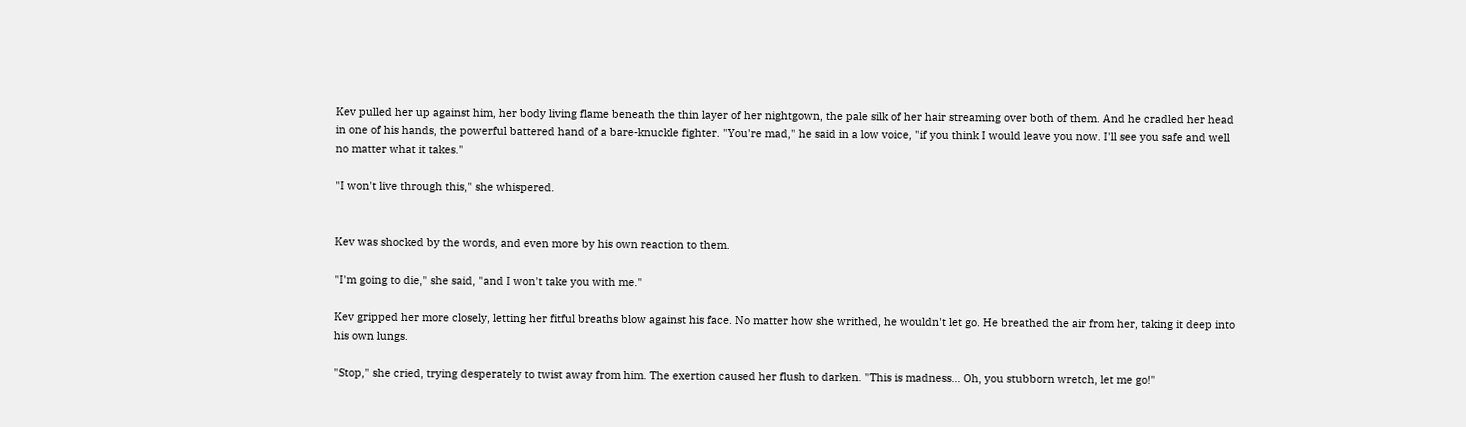Kev pulled her up against him, her body living flame beneath the thin layer of her nightgown, the pale silk of her hair streaming over both of them. And he cradled her head in one of his hands, the powerful battered hand of a bare-knuckle fighter. "You're mad," he said in a low voice, "if you think I would leave you now. I'll see you safe and well no matter what it takes."

"I won't live through this," she whispered.


Kev was shocked by the words, and even more by his own reaction to them.

"I'm going to die," she said, "and I won't take you with me."

Kev gripped her more closely, letting her fitful breaths blow against his face. No matter how she writhed, he wouldn't let go. He breathed the air from her, taking it deep into his own lungs.

"Stop," she cried, trying desperately to twist away from him. The exertion caused her flush to darken. "This is madness… Oh, you stubborn wretch, let me go!"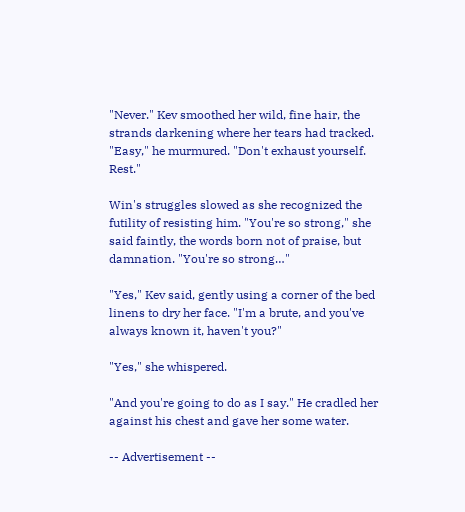"Never." Kev smoothed her wild, fine hair, the strands darkening where her tears had tracked. "Easy," he murmured. "Don't exhaust yourself. Rest."

Win's struggles slowed as she recognized the futility of resisting him. "You're so strong," she said faintly, the words born not of praise, but damnation. "You're so strong…"

"Yes," Kev said, gently using a corner of the bed linens to dry her face. "I'm a brute, and you've always known it, haven't you?"

"Yes," she whispered.

"And you're going to do as I say." He cradled her against his chest and gave her some water.

-- Advertisement --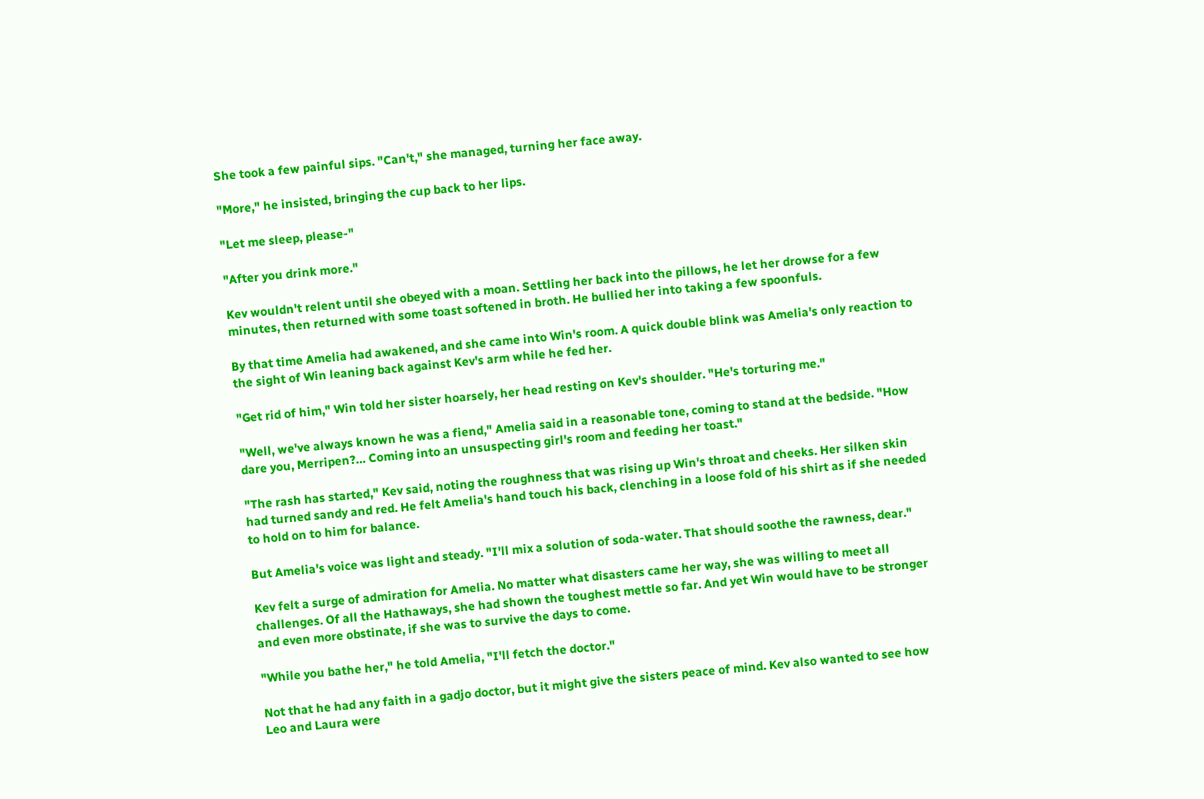She took a few painful sips. "Can't," she managed, turning her face away.

"More," he insisted, bringing the cup back to her lips.

"Let me sleep, please-"

"After you drink more."

Kev wouldn't relent until she obeyed with a moan. Settling her back into the pillows, he let her drowse for a few minutes, then returned with some toast softened in broth. He bullied her into taking a few spoonfuls.

By that time Amelia had awakened, and she came into Win's room. A quick double blink was Amelia's only reaction to the sight of Win leaning back against Kev's arm while he fed her.

"Get rid of him," Win told her sister hoarsely, her head resting on Kev's shoulder. "He's torturing me."

"Well, we've always known he was a fiend," Amelia said in a reasonable tone, coming to stand at the bedside. "How dare you, Merripen?… Coming into an unsuspecting girl's room and feeding her toast."

"The rash has started," Kev said, noting the roughness that was rising up Win's throat and cheeks. Her silken skin had turned sandy and red. He felt Amelia's hand touch his back, clenching in a loose fold of his shirt as if she needed to hold on to him for balance.

But Amelia's voice was light and steady. "I'll mix a solution of soda-water. That should soothe the rawness, dear."

Kev felt a surge of admiration for Amelia. No matter what disasters came her way, she was willing to meet all challenges. Of all the Hathaways, she had shown the toughest mettle so far. And yet Win would have to be stronger and even more obstinate, if she was to survive the days to come.

"While you bathe her," he told Amelia, "I'll fetch the doctor."

Not that he had any faith in a gadjo doctor, but it might give the sisters peace of mind. Kev also wanted to see how Leo and Laura were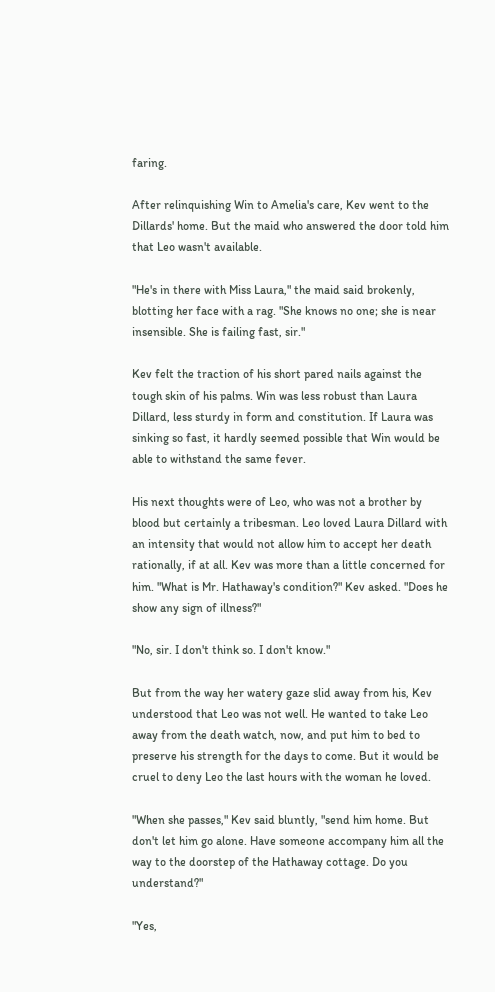faring.

After relinquishing Win to Amelia's care, Kev went to the Dillards' home. But the maid who answered the door told him that Leo wasn't available.

"He's in there with Miss Laura," the maid said brokenly, blotting her face with a rag. "She knows no one; she is near insensible. She is failing fast, sir."

Kev felt the traction of his short pared nails against the tough skin of his palms. Win was less robust than Laura Dillard, less sturdy in form and constitution. If Laura was sinking so fast, it hardly seemed possible that Win would be able to withstand the same fever.

His next thoughts were of Leo, who was not a brother by blood but certainly a tribesman. Leo loved Laura Dillard with an intensity that would not allow him to accept her death rationally, if at all. Kev was more than a little concerned for him. "What is Mr. Hathaway's condition?" Kev asked. "Does he show any sign of illness?"

"No, sir. I don't think so. I don't know."

But from the way her watery gaze slid away from his, Kev understood that Leo was not well. He wanted to take Leo away from the death watch, now, and put him to bed to preserve his strength for the days to come. But it would be cruel to deny Leo the last hours with the woman he loved.

"When she passes," Kev said bluntly, "send him home. But don't let him go alone. Have someone accompany him all the way to the doorstep of the Hathaway cottage. Do you understand?"

"Yes,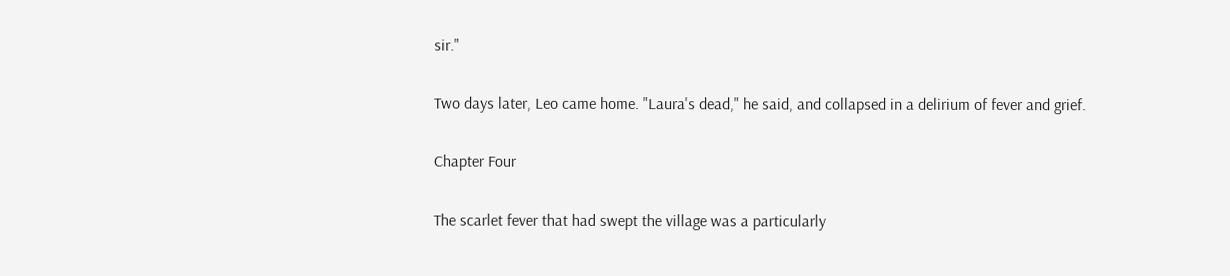sir."

Two days later, Leo came home. "Laura's dead," he said, and collapsed in a delirium of fever and grief.

Chapter Four

The scarlet fever that had swept the village was a particularly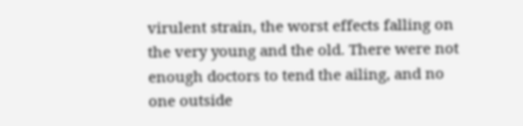virulent strain, the worst effects falling on the very young and the old. There were not enough doctors to tend the ailing, and no one outside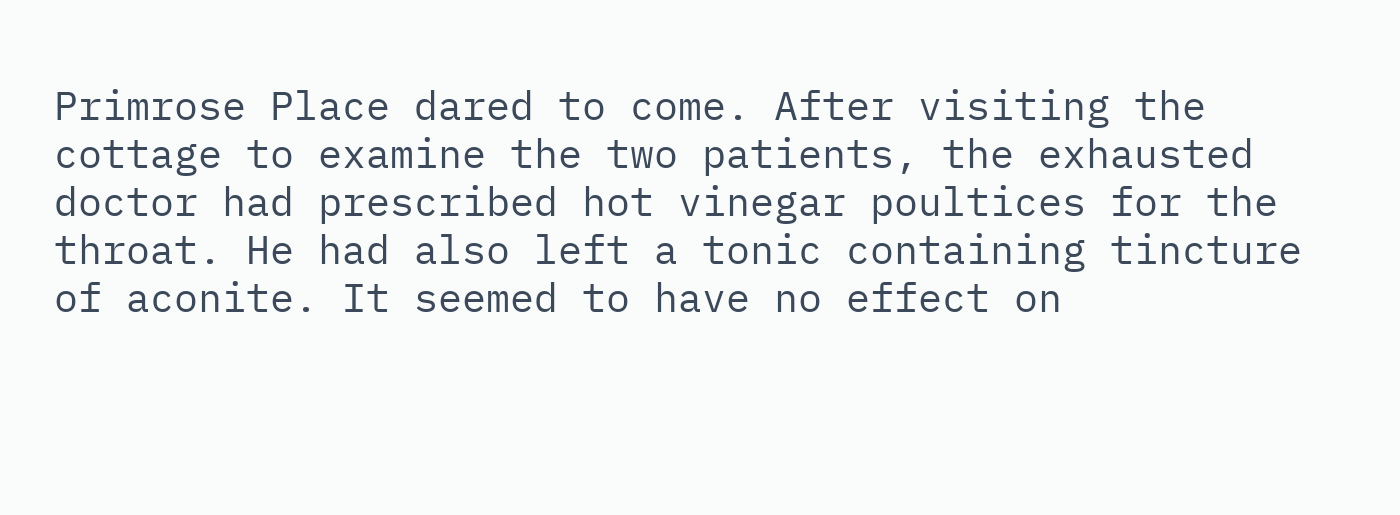Primrose Place dared to come. After visiting the cottage to examine the two patients, the exhausted doctor had prescribed hot vinegar poultices for the throat. He had also left a tonic containing tincture of aconite. It seemed to have no effect on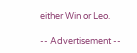either Win or Leo.

-- Advertisement --